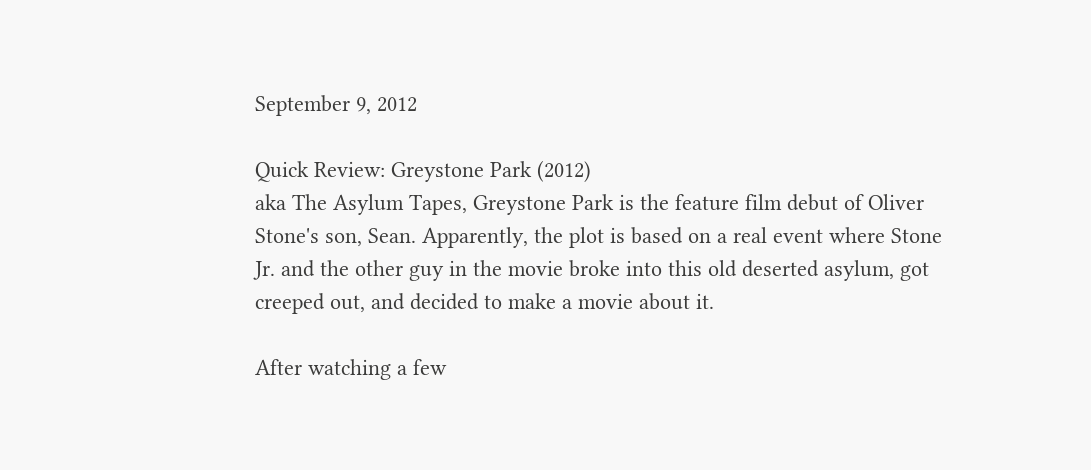September 9, 2012

Quick Review: Greystone Park (2012)
aka The Asylum Tapes, Greystone Park is the feature film debut of Oliver Stone's son, Sean. Apparently, the plot is based on a real event where Stone Jr. and the other guy in the movie broke into this old deserted asylum, got creeped out, and decided to make a movie about it.

After watching a few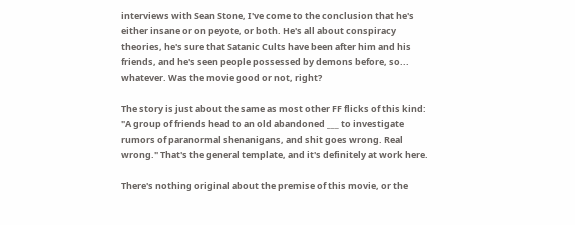interviews with Sean Stone, I've come to the conclusion that he's either insane or on peyote, or both. He's all about conspiracy theories, he's sure that Satanic Cults have been after him and his friends, and he's seen people possessed by demons before, so... whatever. Was the movie good or not, right?

The story is just about the same as most other FF flicks of this kind: "A group of friends head to an old abandoned ___ to investigate rumors of paranormal shenanigans, and shit goes wrong. Real wrong." That's the general template, and it's definitely at work here.

There's nothing original about the premise of this movie, or the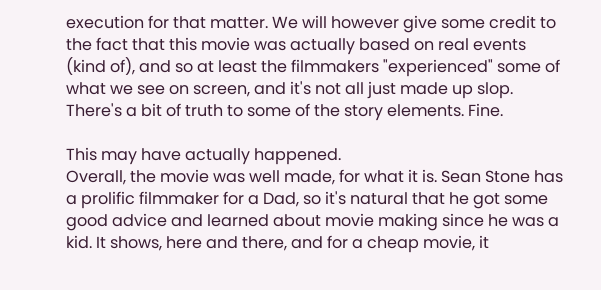execution for that matter. We will however give some credit to the fact that this movie was actually based on real events (kind of), and so at least the filmmakers "experienced" some of what we see on screen, and it's not all just made up slop. There's a bit of truth to some of the story elements. Fine.

This may have actually happened.
Overall, the movie was well made, for what it is. Sean Stone has a prolific filmmaker for a Dad, so it's natural that he got some good advice and learned about movie making since he was a kid. It shows, here and there, and for a cheap movie, it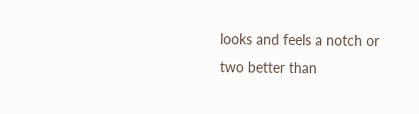looks and feels a notch or two better than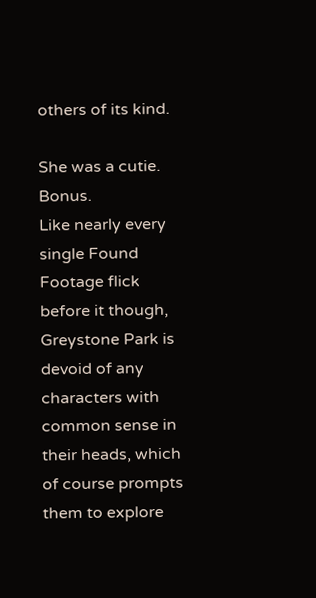others of its kind.

She was a cutie. Bonus.
Like nearly every single Found Footage flick before it though, Greystone Park is devoid of any characters with common sense in their heads, which of course prompts them to explore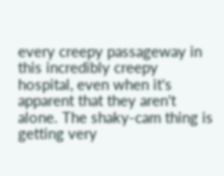every creepy passageway in this incredibly creepy hospital, even when it's apparent that they aren't alone. The shaky-cam thing is getting very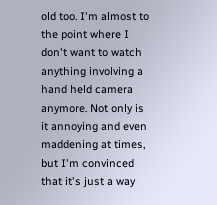old too. I'm almost to the point where I don't want to watch anything involving a hand held camera anymore. Not only is it annoying and even maddening at times, but I'm convinced that it's just a way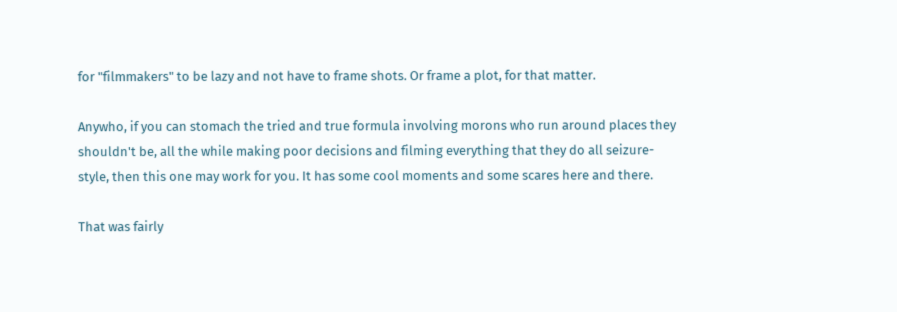for "filmmakers" to be lazy and not have to frame shots. Or frame a plot, for that matter.

Anywho, if you can stomach the tried and true formula involving morons who run around places they shouldn't be, all the while making poor decisions and filming everything that they do all seizure-style, then this one may work for you. It has some cool moments and some scares here and there.

That was fairly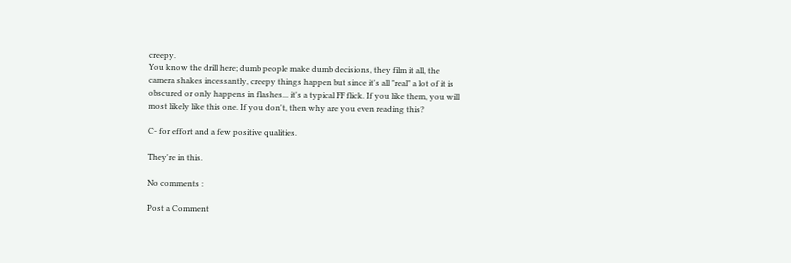creepy.
You know the drill here; dumb people make dumb decisions, they film it all, the camera shakes incessantly, creepy things happen but since it's all "real" a lot of it is obscured or only happens in flashes... it's a typical FF flick. If you like them, you will most likely like this one. If you don't, then why are you even reading this?

C- for effort and a few positive qualities.

They're in this.

No comments :

Post a Comment